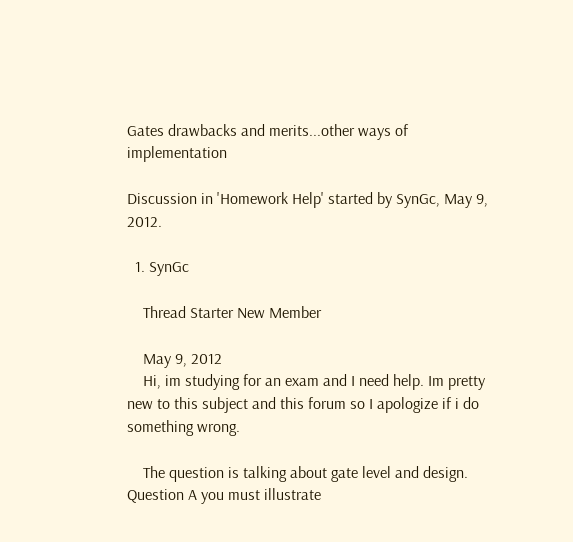Gates drawbacks and merits...other ways of implementation

Discussion in 'Homework Help' started by SynGc, May 9, 2012.

  1. SynGc

    Thread Starter New Member

    May 9, 2012
    Hi, im studying for an exam and I need help. Im pretty new to this subject and this forum so I apologize if i do something wrong.

    The question is talking about gate level and design. Question A you must illustrate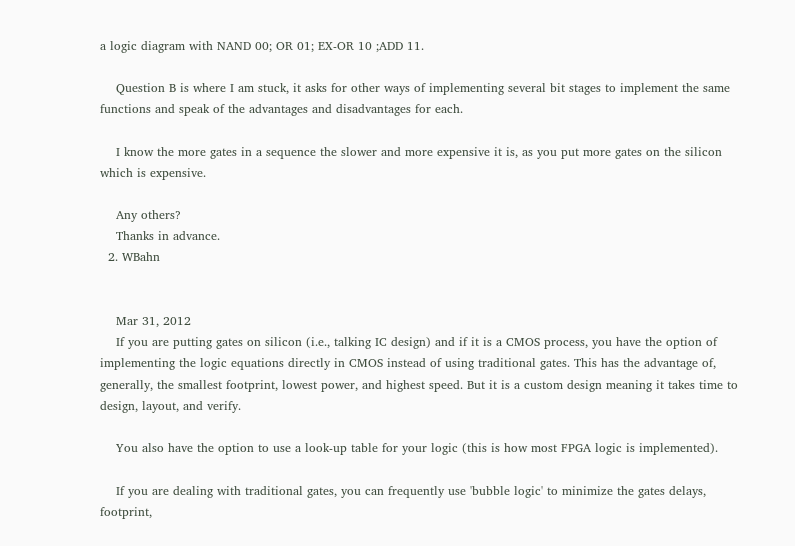a logic diagram with NAND 00; OR 01; EX-OR 10 ;ADD 11.

    Question B is where I am stuck, it asks for other ways of implementing several bit stages to implement the same functions and speak of the advantages and disadvantages for each.

    I know the more gates in a sequence the slower and more expensive it is, as you put more gates on the silicon which is expensive.

    Any others?
    Thanks in advance.
  2. WBahn


    Mar 31, 2012
    If you are putting gates on silicon (i.e., talking IC design) and if it is a CMOS process, you have the option of implementing the logic equations directly in CMOS instead of using traditional gates. This has the advantage of, generally, the smallest footprint, lowest power, and highest speed. But it is a custom design meaning it takes time to design, layout, and verify.

    You also have the option to use a look-up table for your logic (this is how most FPGA logic is implemented).

    If you are dealing with traditional gates, you can frequently use 'bubble logic' to minimize the gates delays, footprint,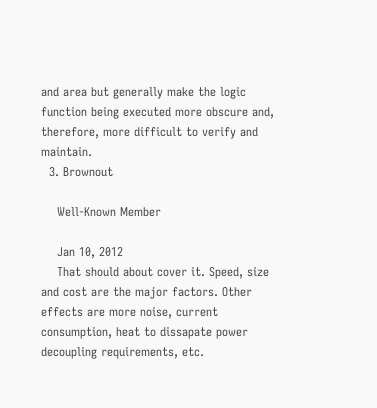and area but generally make the logic function being executed more obscure and, therefore, more difficult to verify and maintain.
  3. Brownout

    Well-Known Member

    Jan 10, 2012
    That should about cover it. Speed, size and cost are the major factors. Other effects are more noise, current consumption, heat to dissapate power decoupling requirements, etc.